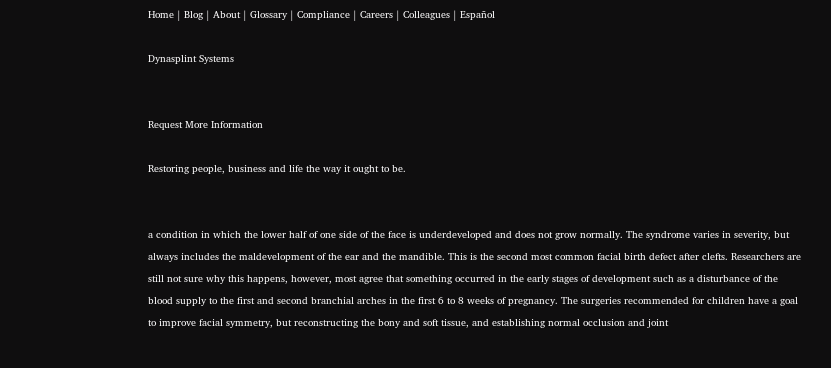Home | Blog | About | Glossary | Compliance | Careers | Colleagues | Español

Dynasplint Systems


Request More Information

Restoring people, business and life the way it ought to be.


a condition in which the lower half of one side of the face is underdeveloped and does not grow normally. The syndrome varies in severity, but always includes the maldevelopment of the ear and the mandible. This is the second most common facial birth defect after clefts. Researchers are still not sure why this happens, however, most agree that something occurred in the early stages of development such as a disturbance of the blood supply to the first and second branchial arches in the first 6 to 8 weeks of pregnancy. The surgeries recommended for children have a goal to improve facial symmetry, but reconstructing the bony and soft tissue, and establishing normal occlusion and joint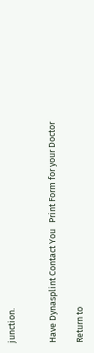junction.


Have Dynasplint Contact You   Print Form for your Doctor

Return to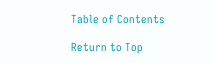Table of Contents

Return to Top